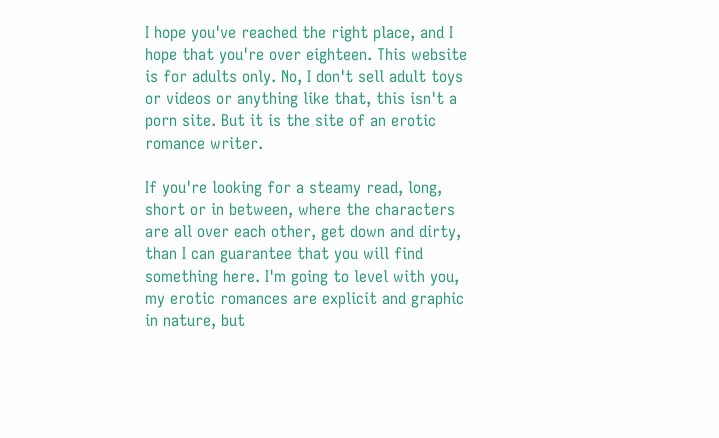I hope you've reached the right place, and I hope that you're over eighteen. This website is for adults only. No, I don't sell adult toys or videos or anything like that, this isn't a porn site. But it is the site of an erotic romance writer.

If you're looking for a steamy read, long, short or in between, where the characters are all over each other, get down and dirty, than I can guarantee that you will find something here. I'm going to level with you, my erotic romances are explicit and graphic in nature, but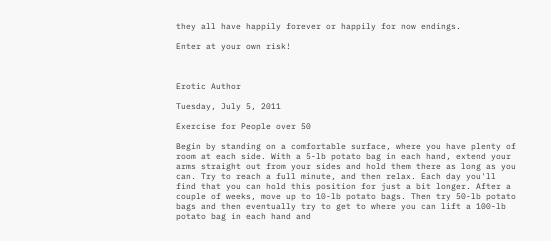they all have happily forever or happily for now endings.

Enter at your own risk!



Erotic Author

Tuesday, July 5, 2011

Exercise for People over 50

Begin by standing on a comfortable surface, where you have plenty of room at each side. With a 5-lb potato bag in each hand, extend your arms straight out from your sides and hold them there as long as you can. Try to reach a full minute, and then relax. Each day you'll find that you can hold this position for just a bit longer. After a couple of weeks, move up to 10-lb potato bags. Then try 50-lb potato bags and then eventually try to get to where you can lift a 100-lb potato bag in each hand and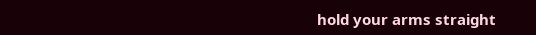hold your arms straight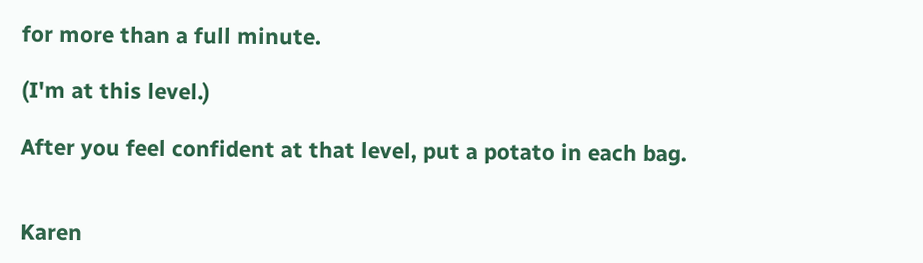for more than a full minute.

(I'm at this level.)

After you feel confident at that level, put a potato in each bag.


Karen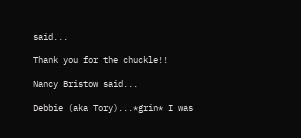said...

Thank you for the chuckle!!

Nancy Bristow said...

Debbie (aka Tory)...*grin* I was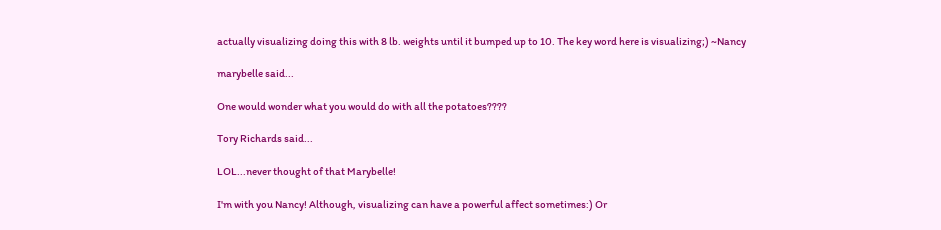actually visualizing doing this with 8 lb. weights until it bumped up to 10. The key word here is visualizing;) ~Nancy

marybelle said...

One would wonder what you would do with all the potatoes????

Tory Richards said...

LOL...never thought of that Marybelle!

I'm with you Nancy! Although, visualizing can have a powerful affect sometimes:) Or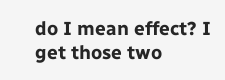do I mean effect? I get those two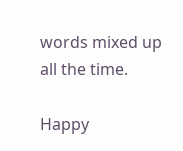words mixed up all the time.

Happy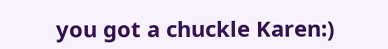you got a chuckle Karen:)